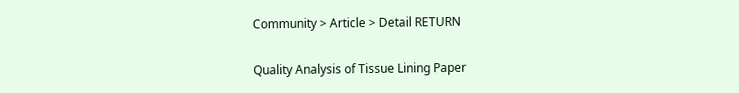Community > Article > Detail RETURN

Quality Analysis of Tissue Lining Paper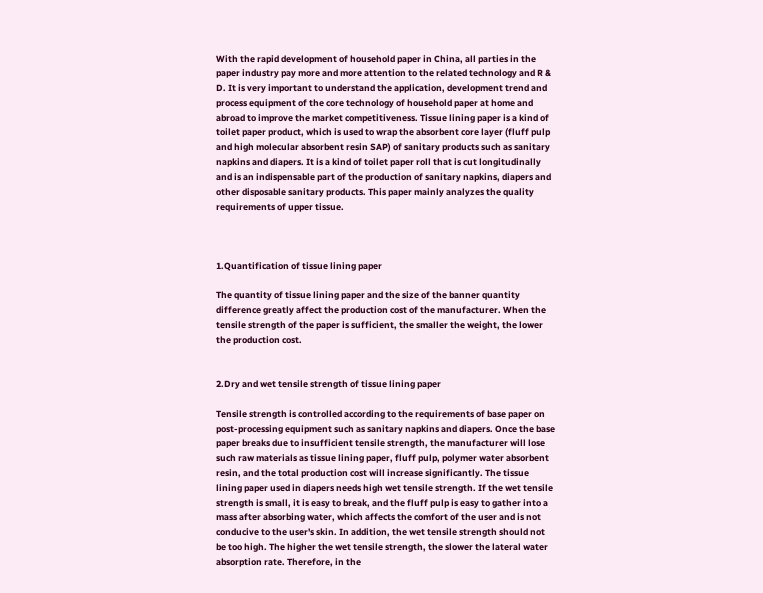With the rapid development of household paper in China, all parties in the paper industry pay more and more attention to the related technology and R & D. It is very important to understand the application, development trend and process equipment of the core technology of household paper at home and abroad to improve the market competitiveness. Tissue lining paper is a kind of toilet paper product, which is used to wrap the absorbent core layer (fluff pulp and high molecular absorbent resin SAP) of sanitary products such as sanitary napkins and diapers. It is a kind of toilet paper roll that is cut longitudinally and is an indispensable part of the production of sanitary napkins, diapers and other disposable sanitary products. This paper mainly analyzes the quality requirements of upper tissue.



1.Quantification of tissue lining paper

The quantity of tissue lining paper and the size of the banner quantity difference greatly affect the production cost of the manufacturer. When the tensile strength of the paper is sufficient, the smaller the weight, the lower the production cost.


2.Dry and wet tensile strength of tissue lining paper

Tensile strength is controlled according to the requirements of base paper on post-processing equipment such as sanitary napkins and diapers. Once the base paper breaks due to insufficient tensile strength, the manufacturer will lose such raw materials as tissue lining paper, fluff pulp, polymer water absorbent resin, and the total production cost will increase significantly. The tissue lining paper used in diapers needs high wet tensile strength. If the wet tensile strength is small, it is easy to break, and the fluff pulp is easy to gather into a mass after absorbing water, which affects the comfort of the user and is not conducive to the user's skin. In addition, the wet tensile strength should not be too high. The higher the wet tensile strength, the slower the lateral water absorption rate. Therefore, in the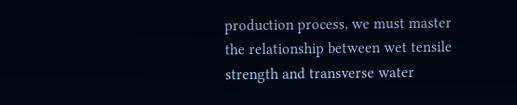production process, we must master the relationship between wet tensile strength and transverse water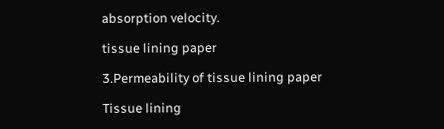absorption velocity.

tissue lining paper

3.Permeability of tissue lining paper

Tissue lining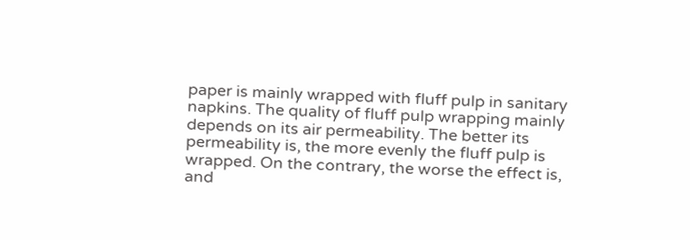paper is mainly wrapped with fluff pulp in sanitary napkins. The quality of fluff pulp wrapping mainly depends on its air permeability. The better its permeability is, the more evenly the fluff pulp is wrapped. On the contrary, the worse the effect is, and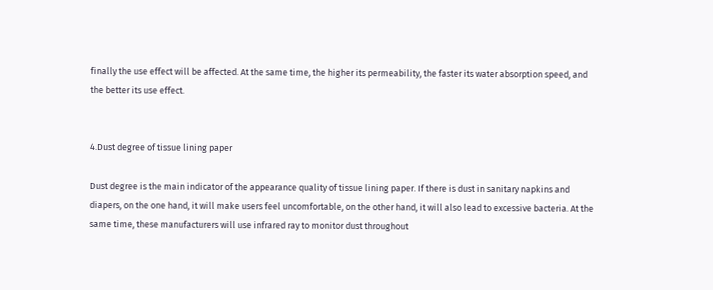finally the use effect will be affected. At the same time, the higher its permeability, the faster its water absorption speed, and the better its use effect.


4.Dust degree of tissue lining paper

Dust degree is the main indicator of the appearance quality of tissue lining paper. If there is dust in sanitary napkins and diapers, on the one hand, it will make users feel uncomfortable, on the other hand, it will also lead to excessive bacteria. At the same time, these manufacturers will use infrared ray to monitor dust throughout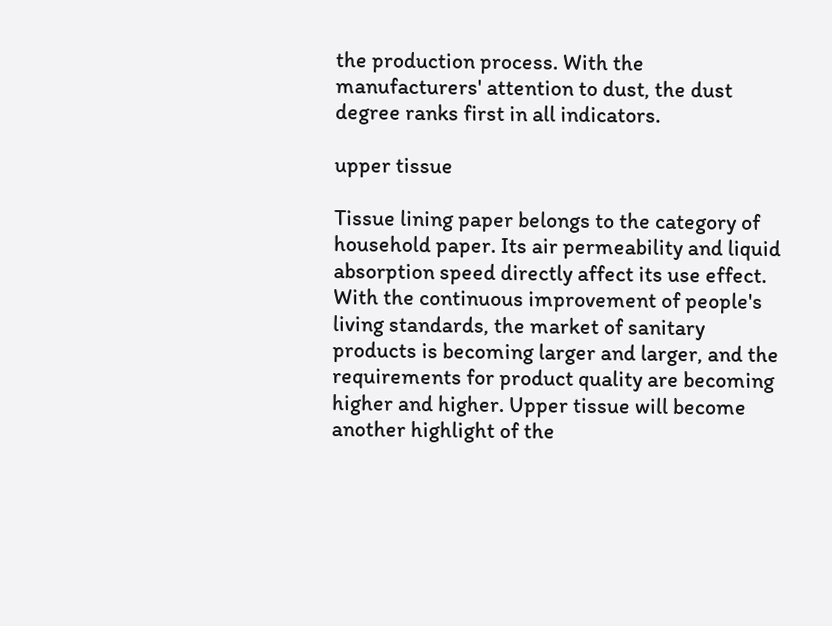the production process. With the manufacturers' attention to dust, the dust degree ranks first in all indicators.

upper tissue

Tissue lining paper belongs to the category of household paper. Its air permeability and liquid absorption speed directly affect its use effect. With the continuous improvement of people's living standards, the market of sanitary products is becoming larger and larger, and the requirements for product quality are becoming higher and higher. Upper tissue will become another highlight of the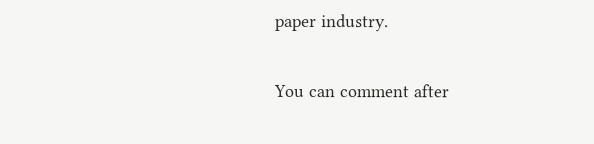paper industry.


You can comment after